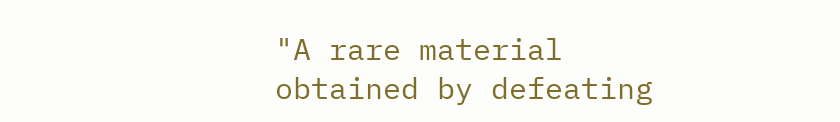"A rare material obtained by defeating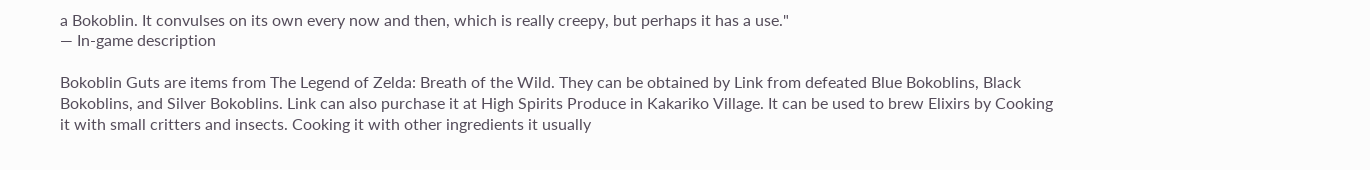a Bokoblin. It convulses on its own every now and then, which is really creepy, but perhaps it has a use."
— In-game description

Bokoblin Guts are items from The Legend of Zelda: Breath of the Wild. They can be obtained by Link from defeated Blue Bokoblins, Black Bokoblins, and Silver Bokoblins. Link can also purchase it at High Spirits Produce in Kakariko Village. It can be used to brew Elixirs by Cooking it with small critters and insects. Cooking it with other ingredients it usually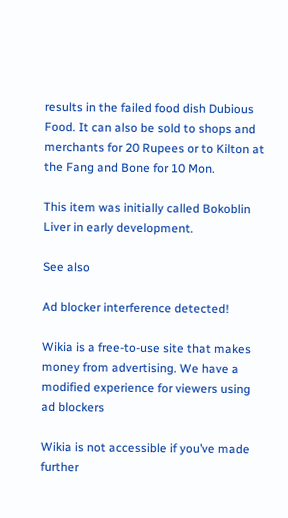results in the failed food dish Dubious Food. It can also be sold to shops and merchants for 20 Rupees or to Kilton at the Fang and Bone for 10 Mon.

This item was initially called Bokoblin Liver in early development.

See also

Ad blocker interference detected!

Wikia is a free-to-use site that makes money from advertising. We have a modified experience for viewers using ad blockers

Wikia is not accessible if you’ve made further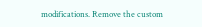modifications. Remove the custom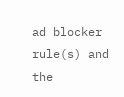ad blocker rule(s) and the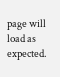page will load as expected.